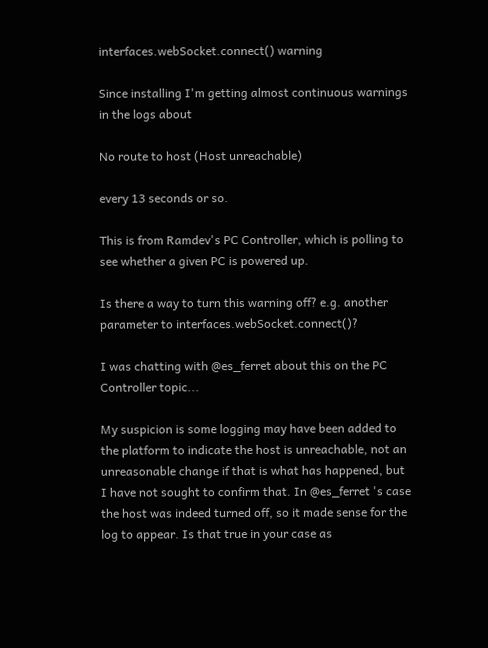interfaces.webSocket.connect() warning

Since installing I'm getting almost continuous warnings in the logs about

No route to host (Host unreachable)

every 13 seconds or so.

This is from Ramdev's PC Controller, which is polling to see whether a given PC is powered up.

Is there a way to turn this warning off? e.g. another parameter to interfaces.webSocket.connect()?

I was chatting with @es_ferret about this on the PC Controller topic...

My suspicion is some logging may have been added to the platform to indicate the host is unreachable, not an unreasonable change if that is what has happened, but I have not sought to confirm that. In @es_ferret 's case the host was indeed turned off, so it made sense for the log to appear. Is that true in your case as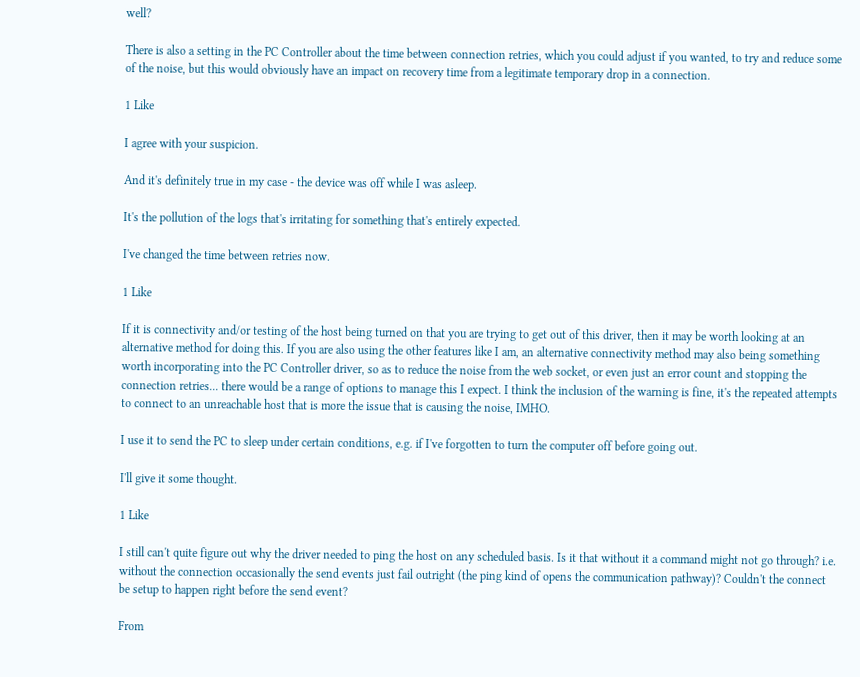well?

There is also a setting in the PC Controller about the time between connection retries, which you could adjust if you wanted, to try and reduce some of the noise, but this would obviously have an impact on recovery time from a legitimate temporary drop in a connection.

1 Like

I agree with your suspicion.

And it's definitely true in my case - the device was off while I was asleep.

It's the pollution of the logs that's irritating for something that's entirely expected.

I've changed the time between retries now.

1 Like

If it is connectivity and/or testing of the host being turned on that you are trying to get out of this driver, then it may be worth looking at an alternative method for doing this. If you are also using the other features like I am, an alternative connectivity method may also being something worth incorporating into the PC Controller driver, so as to reduce the noise from the web socket, or even just an error count and stopping the connection retries... there would be a range of options to manage this I expect. I think the inclusion of the warning is fine, it's the repeated attempts to connect to an unreachable host that is more the issue that is causing the noise, IMHO.

I use it to send the PC to sleep under certain conditions, e.g. if I've forgotten to turn the computer off before going out.

I'll give it some thought.

1 Like

I still can't quite figure out why the driver needed to ping the host on any scheduled basis. Is it that without it a command might not go through? i.e. without the connection occasionally the send events just fail outright (the ping kind of opens the communication pathway)? Couldn't the connect be setup to happen right before the send event?

From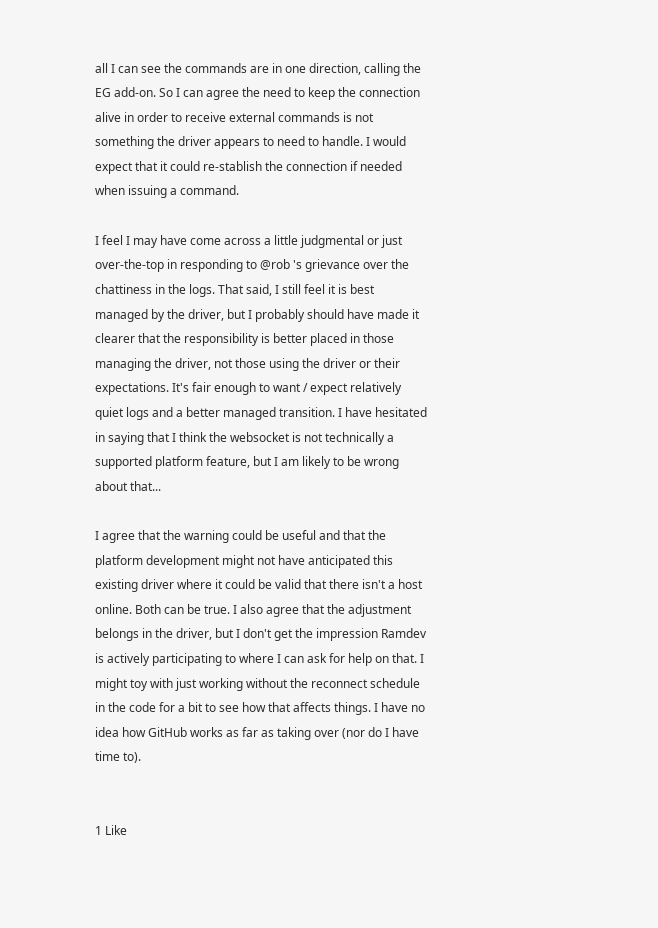all I can see the commands are in one direction, calling the EG add-on. So I can agree the need to keep the connection alive in order to receive external commands is not something the driver appears to need to handle. I would expect that it could re-stablish the connection if needed when issuing a command.

I feel I may have come across a little judgmental or just over-the-top in responding to @rob 's grievance over the chattiness in the logs. That said, I still feel it is best managed by the driver, but I probably should have made it clearer that the responsibility is better placed in those managing the driver, not those using the driver or their expectations. It's fair enough to want / expect relatively quiet logs and a better managed transition. I have hesitated in saying that I think the websocket is not technically a supported platform feature, but I am likely to be wrong about that...

I agree that the warning could be useful and that the platform development might not have anticipated this existing driver where it could be valid that there isn't a host online. Both can be true. I also agree that the adjustment belongs in the driver, but I don't get the impression Ramdev is actively participating to where I can ask for help on that. I might toy with just working without the reconnect schedule in the code for a bit to see how that affects things. I have no idea how GitHub works as far as taking over (nor do I have time to).


1 Like